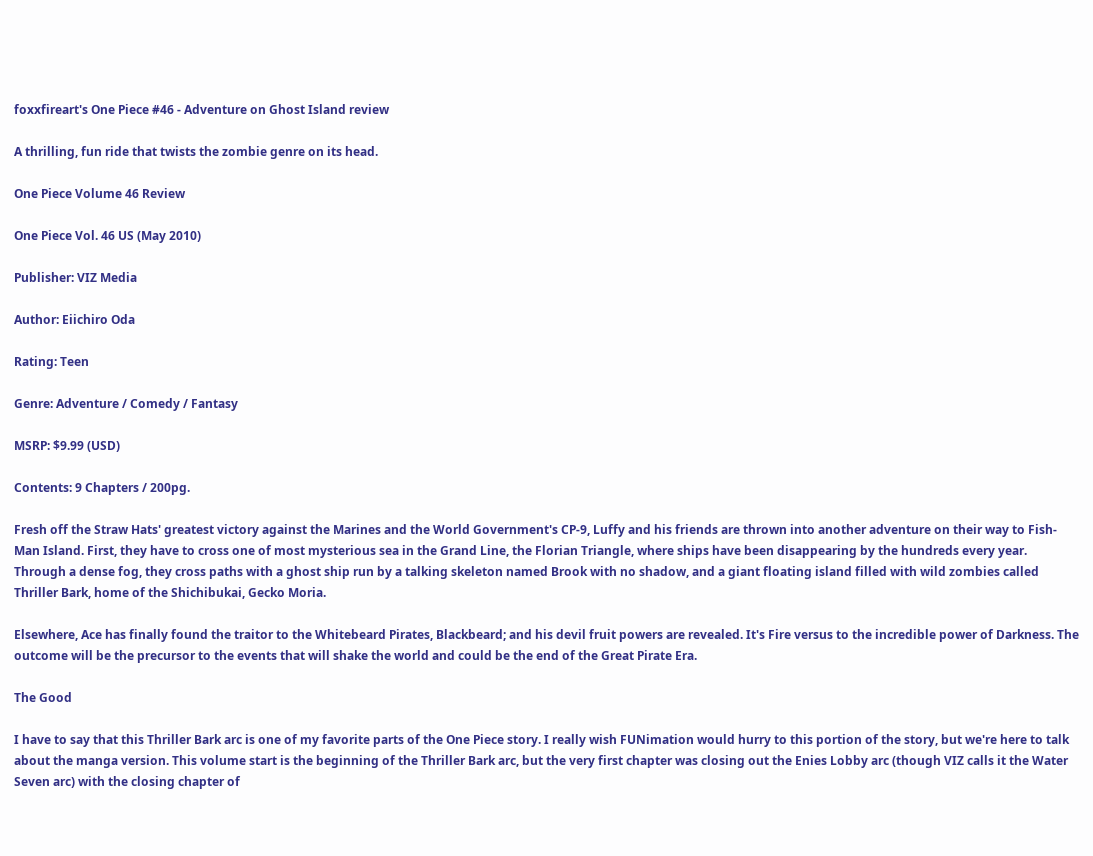foxxfireart's One Piece #46 - Adventure on Ghost Island review

A thrilling, fun ride that twists the zombie genre on its head.

One Piece Volume 46 Review

One Piece Vol. 46 US (May 2010)

Publisher: VIZ Media

Author: Eiichiro Oda

Rating: Teen

Genre: Adventure / Comedy / Fantasy

MSRP: $9.99 (USD)

Contents: 9 Chapters / 200pg.

Fresh off the Straw Hats' greatest victory against the Marines and the World Government's CP-9, Luffy and his friends are thrown into another adventure on their way to Fish-Man Island. First, they have to cross one of most mysterious sea in the Grand Line, the Florian Triangle, where ships have been disappearing by the hundreds every year. Through a dense fog, they cross paths with a ghost ship run by a talking skeleton named Brook with no shadow, and a giant floating island filled with wild zombies called Thriller Bark, home of the Shichibukai, Gecko Moria.

Elsewhere, Ace has finally found the traitor to the Whitebeard Pirates, Blackbeard; and his devil fruit powers are revealed. It's Fire versus to the incredible power of Darkness. The outcome will be the precursor to the events that will shake the world and could be the end of the Great Pirate Era.

The Good

I have to say that this Thriller Bark arc is one of my favorite parts of the One Piece story. I really wish FUNimation would hurry to this portion of the story, but we're here to talk about the manga version. This volume start is the beginning of the Thriller Bark arc, but the very first chapter was closing out the Enies Lobby arc (though VIZ calls it the Water Seven arc) with the closing chapter of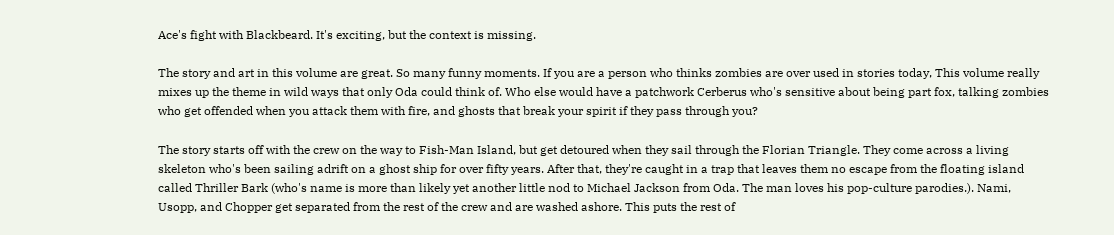Ace's fight with Blackbeard. It's exciting, but the context is missing.

The story and art in this volume are great. So many funny moments. If you are a person who thinks zombies are over used in stories today, This volume really mixes up the theme in wild ways that only Oda could think of. Who else would have a patchwork Cerberus who's sensitive about being part fox, talking zombies who get offended when you attack them with fire, and ghosts that break your spirit if they pass through you?

The story starts off with the crew on the way to Fish-Man Island, but get detoured when they sail through the Florian Triangle. They come across a living skeleton who's been sailing adrift on a ghost ship for over fifty years. After that, they're caught in a trap that leaves them no escape from the floating island called Thriller Bark (who's name is more than likely yet another little nod to Michael Jackson from Oda. The man loves his pop-culture parodies.). Nami, Usopp, and Chopper get separated from the rest of the crew and are washed ashore. This puts the rest of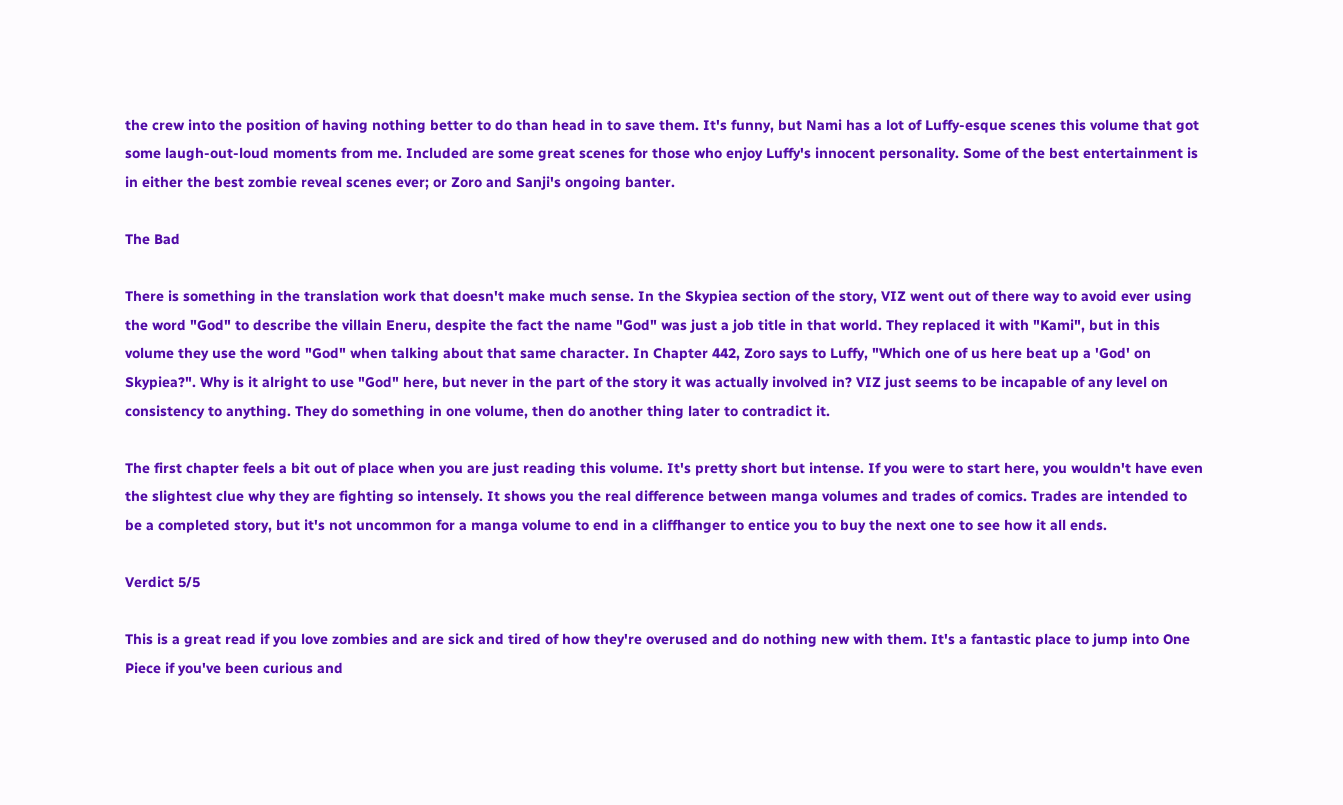the crew into the position of having nothing better to do than head in to save them. It's funny, but Nami has a lot of Luffy-esque scenes this volume that got some laugh-out-loud moments from me. Included are some great scenes for those who enjoy Luffy's innocent personality. Some of the best entertainment is in either the best zombie reveal scenes ever; or Zoro and Sanji's ongoing banter.

The Bad

There is something in the translation work that doesn't make much sense. In the Skypiea section of the story, VIZ went out of there way to avoid ever using the word "God" to describe the villain Eneru, despite the fact the name "God" was just a job title in that world. They replaced it with "Kami", but in this volume they use the word "God" when talking about that same character. In Chapter 442, Zoro says to Luffy, "Which one of us here beat up a 'God' on Skypiea?". Why is it alright to use "God" here, but never in the part of the story it was actually involved in? VIZ just seems to be incapable of any level on consistency to anything. They do something in one volume, then do another thing later to contradict it.

The first chapter feels a bit out of place when you are just reading this volume. It's pretty short but intense. If you were to start here, you wouldn't have even the slightest clue why they are fighting so intensely. It shows you the real difference between manga volumes and trades of comics. Trades are intended to be a completed story, but it's not uncommon for a manga volume to end in a cliffhanger to entice you to buy the next one to see how it all ends.

Verdict 5/5

This is a great read if you love zombies and are sick and tired of how they're overused and do nothing new with them. It's a fantastic place to jump into One Piece if you've been curious and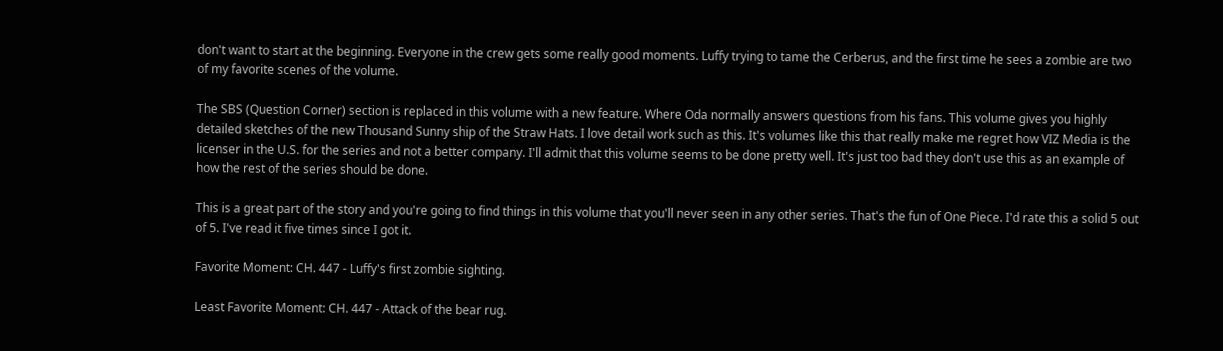don't want to start at the beginning. Everyone in the crew gets some really good moments. Luffy trying to tame the Cerberus, and the first time he sees a zombie are two of my favorite scenes of the volume.

The SBS (Question Corner) section is replaced in this volume with a new feature. Where Oda normally answers questions from his fans. This volume gives you highly detailed sketches of the new Thousand Sunny ship of the Straw Hats. I love detail work such as this. It's volumes like this that really make me regret how VIZ Media is the licenser in the U.S. for the series and not a better company. I'll admit that this volume seems to be done pretty well. It's just too bad they don't use this as an example of how the rest of the series should be done.

This is a great part of the story and you're going to find things in this volume that you'll never seen in any other series. That's the fun of One Piece. I'd rate this a solid 5 out of 5. I've read it five times since I got it.

Favorite Moment: CH. 447 - Luffy's first zombie sighting.

Least Favorite Moment: CH. 447 - Attack of the bear rug.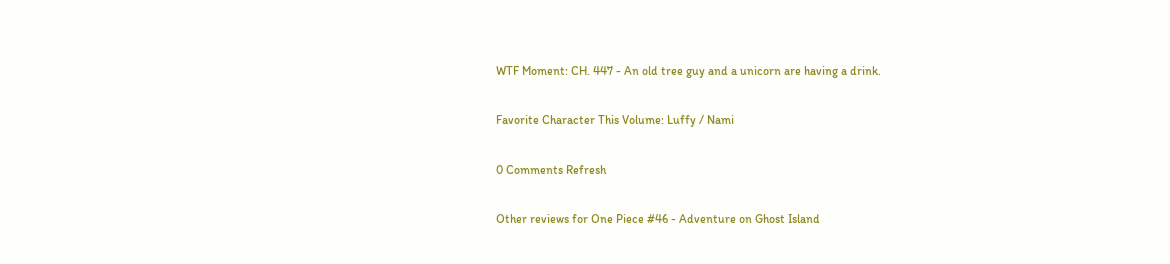WTF Moment: CH. 447 - An old tree guy and a unicorn are having a drink.

Favorite Character This Volume: Luffy / Nami

0 Comments Refresh

Other reviews for One Piece #46 - Adventure on Ghost Island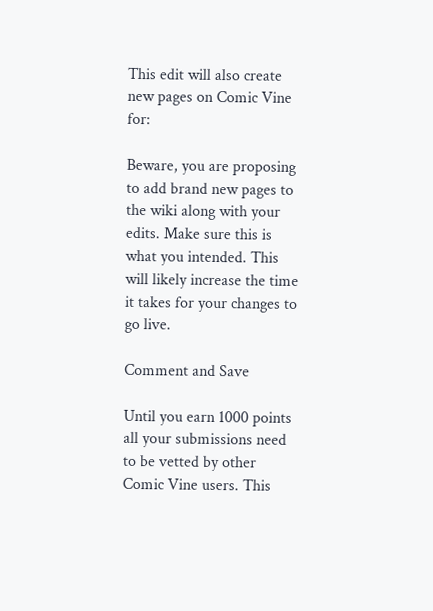This edit will also create new pages on Comic Vine for:

Beware, you are proposing to add brand new pages to the wiki along with your edits. Make sure this is what you intended. This will likely increase the time it takes for your changes to go live.

Comment and Save

Until you earn 1000 points all your submissions need to be vetted by other Comic Vine users. This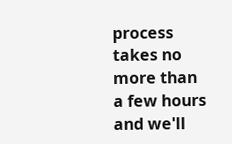process takes no more than a few hours and we'll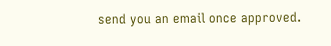send you an email once approved.